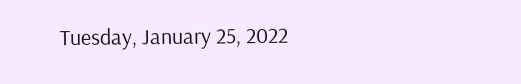Tuesday, January 25, 2022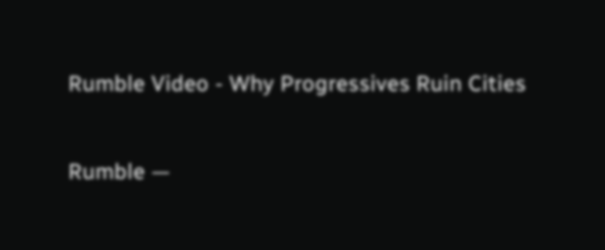Rumble Video - Why Progressives Ruin Cities

Rumble —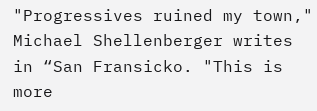"Progressives ruined my town," Michael Shellenberger writes in “San Fransicko. "This is more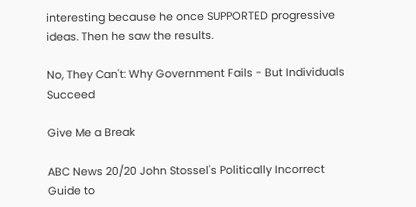interesting because he once SUPPORTED progressive ideas. Then he saw the results.

No, They Can't: Why Government Fails - But Individuals Succeed

Give Me a Break

ABC News 20/20 John Stossel's Politically Incorrect Guide to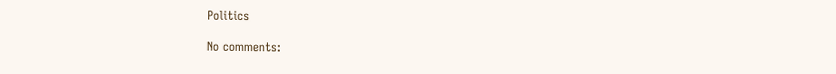Politics

No comments: